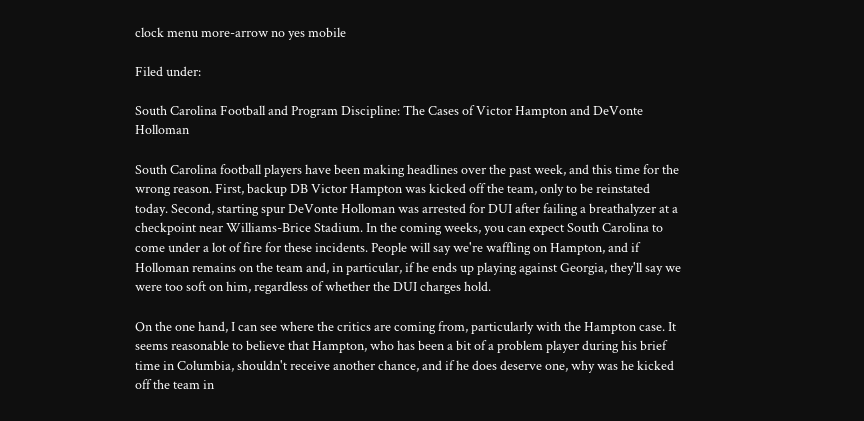clock menu more-arrow no yes mobile

Filed under:

South Carolina Football and Program Discipline: The Cases of Victor Hampton and DeVonte Holloman

South Carolina football players have been making headlines over the past week, and this time for the wrong reason. First, backup DB Victor Hampton was kicked off the team, only to be reinstated today. Second, starting spur DeVonte Holloman was arrested for DUI after failing a breathalyzer at a checkpoint near Williams-Brice Stadium. In the coming weeks, you can expect South Carolina to come under a lot of fire for these incidents. People will say we're waffling on Hampton, and if Holloman remains on the team and, in particular, if he ends up playing against Georgia, they'll say we were too soft on him, regardless of whether the DUI charges hold.

On the one hand, I can see where the critics are coming from, particularly with the Hampton case. It seems reasonable to believe that Hampton, who has been a bit of a problem player during his brief time in Columbia, shouldn't receive another chance, and if he does deserve one, why was he kicked off the team in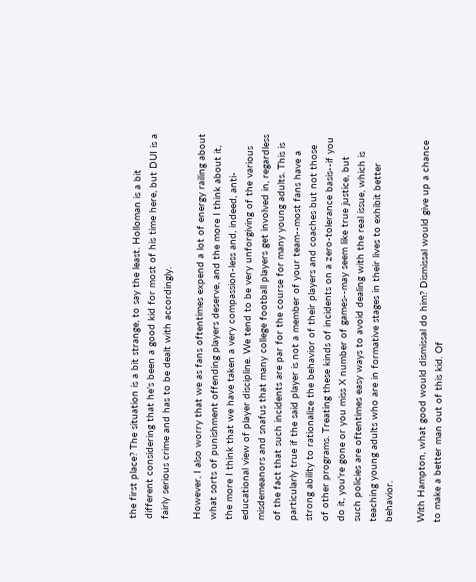the first place? The situation is a bit strange, to say the least. Holloman is a bit different considering that he's been a good kid for most of his time here, but DUI is a fairly serious crime and has to be dealt with accordingly.

However, I also worry that we as fans oftentimes expend a lot of energy railing about what sorts of punishment offending players deserve, and the more I think about it, the more I think that we have taken a very compassion-less and, indeed, anti-educational view of player discipline. We tend to be very unforgiving of the various misdemeanors and snafus that many college football players get involved in, regardless of the fact that such incidents are par for the course for many young adults. This is particularly true if the said player is not a member of your team--most fans have a strong ability to rationalize the behavior of their players and coaches but not those of other programs. Treating these kinds of incidents on a zero-tolerance basis--if you do it, you're gone or you miss X number of games--may seem like true justice, but such policies are oftentimes easy ways to avoid dealing with the real issue, which is teaching young adults who are in formative stages in their lives to exhibit better behavior.

With Hampton, what good would dismissal do him? Dismissal would give up a chance to make a better man out of this kid. Of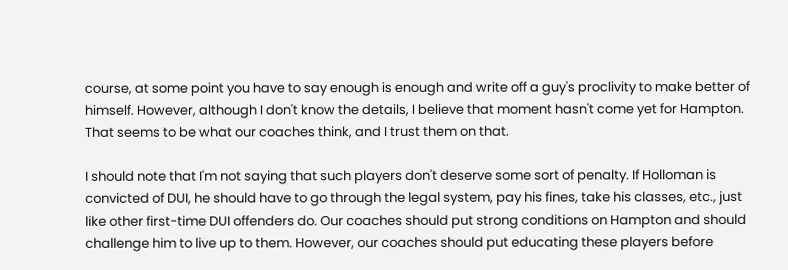course, at some point you have to say enough is enough and write off a guy's proclivity to make better of himself. However, although I don't know the details, I believe that moment hasn't come yet for Hampton. That seems to be what our coaches think, and I trust them on that.

I should note that I'm not saying that such players don't deserve some sort of penalty. If Holloman is convicted of DUI, he should have to go through the legal system, pay his fines, take his classes, etc., just like other first-time DUI offenders do. Our coaches should put strong conditions on Hampton and should challenge him to live up to them. However, our coaches should put educating these players before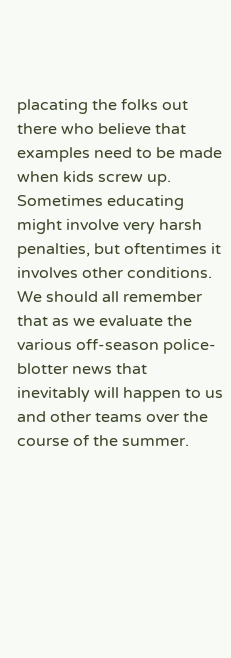placating the folks out there who believe that examples need to be made when kids screw up. Sometimes educating might involve very harsh penalties, but oftentimes it involves other conditions. We should all remember that as we evaluate the various off-season police-blotter news that inevitably will happen to us and other teams over the course of the summer.